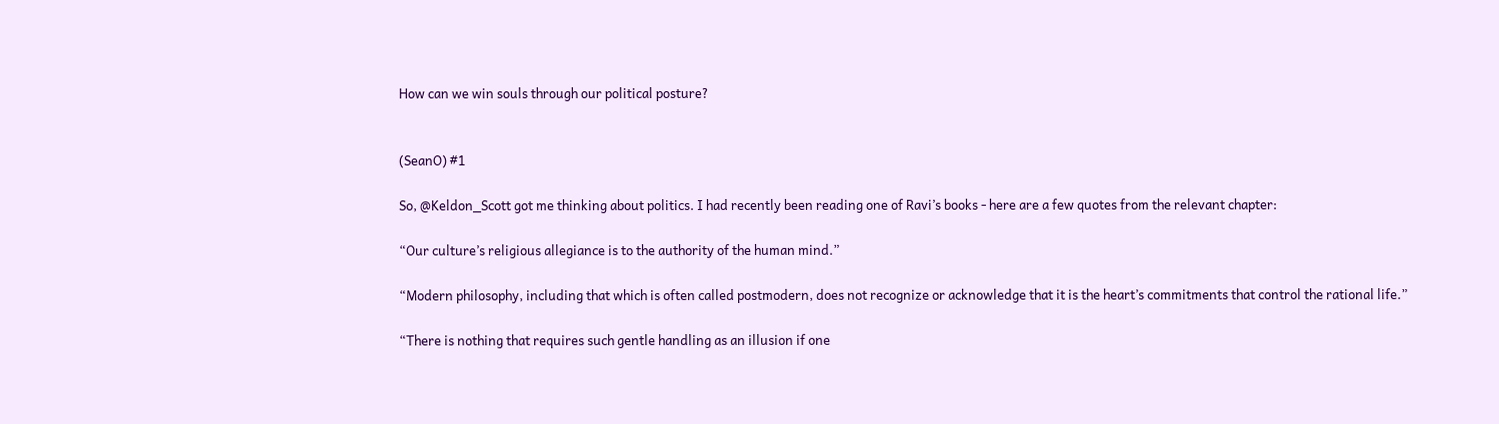How can we win souls through our political posture?


(SeanO) #1

So, @Keldon_Scott got me thinking about politics. I had recently been reading one of Ravi’s books - here are a few quotes from the relevant chapter:

“Our culture’s religious allegiance is to the authority of the human mind.”

“Modern philosophy, including that which is often called postmodern, does not recognize or acknowledge that it is the heart’s commitments that control the rational life.”

“There is nothing that requires such gentle handling as an illusion if one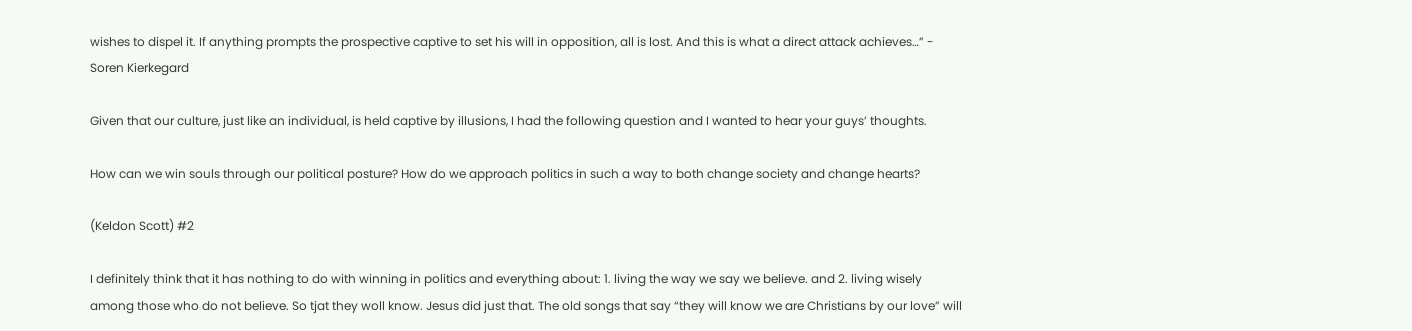wishes to dispel it. If anything prompts the prospective captive to set his will in opposition, all is lost. And this is what a direct attack achieves…” - Soren Kierkegard

Given that our culture, just like an individual, is held captive by illusions, I had the following question and I wanted to hear your guys’ thoughts.

How can we win souls through our political posture? How do we approach politics in such a way to both change society and change hearts?

(Keldon Scott) #2

I definitely think that it has nothing to do with winning in politics and everything about: 1. living the way we say we believe. and 2. living wisely among those who do not believe. So tjat they woll know. Jesus did just that. The old songs that say “they will know we are Christians by our love” will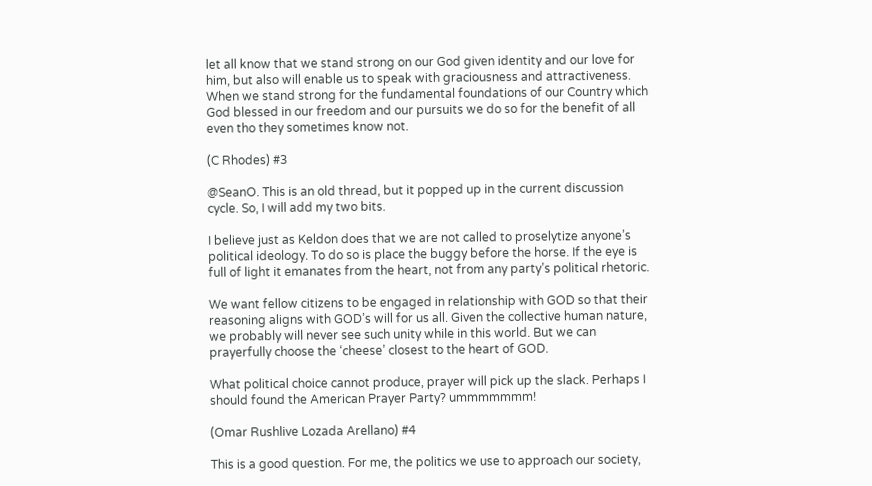let all know that we stand strong on our God given identity and our love for him, but also will enable us to speak with graciousness and attractiveness. When we stand strong for the fundamental foundations of our Country which God blessed in our freedom and our pursuits we do so for the benefit of all even tho they sometimes know not.

(C Rhodes) #3

@SeanO. This is an old thread, but it popped up in the current discussion cycle. So, I will add my two bits.

I believe just as Keldon does that we are not called to proselytize anyone’s political ideology. To do so is place the buggy before the horse. If the eye is full of light it emanates from the heart, not from any party’s political rhetoric.

We want fellow citizens to be engaged in relationship with GOD so that their reasoning aligns with GOD’s will for us all. Given the collective human nature, we probably will never see such unity while in this world. But we can prayerfully choose the ‘cheese’ closest to the heart of GOD.

What political choice cannot produce, prayer will pick up the slack. Perhaps I should found the American Prayer Party? ummmmmmm!

(Omar Rushlive Lozada Arellano) #4

This is a good question. For me, the politics we use to approach our society,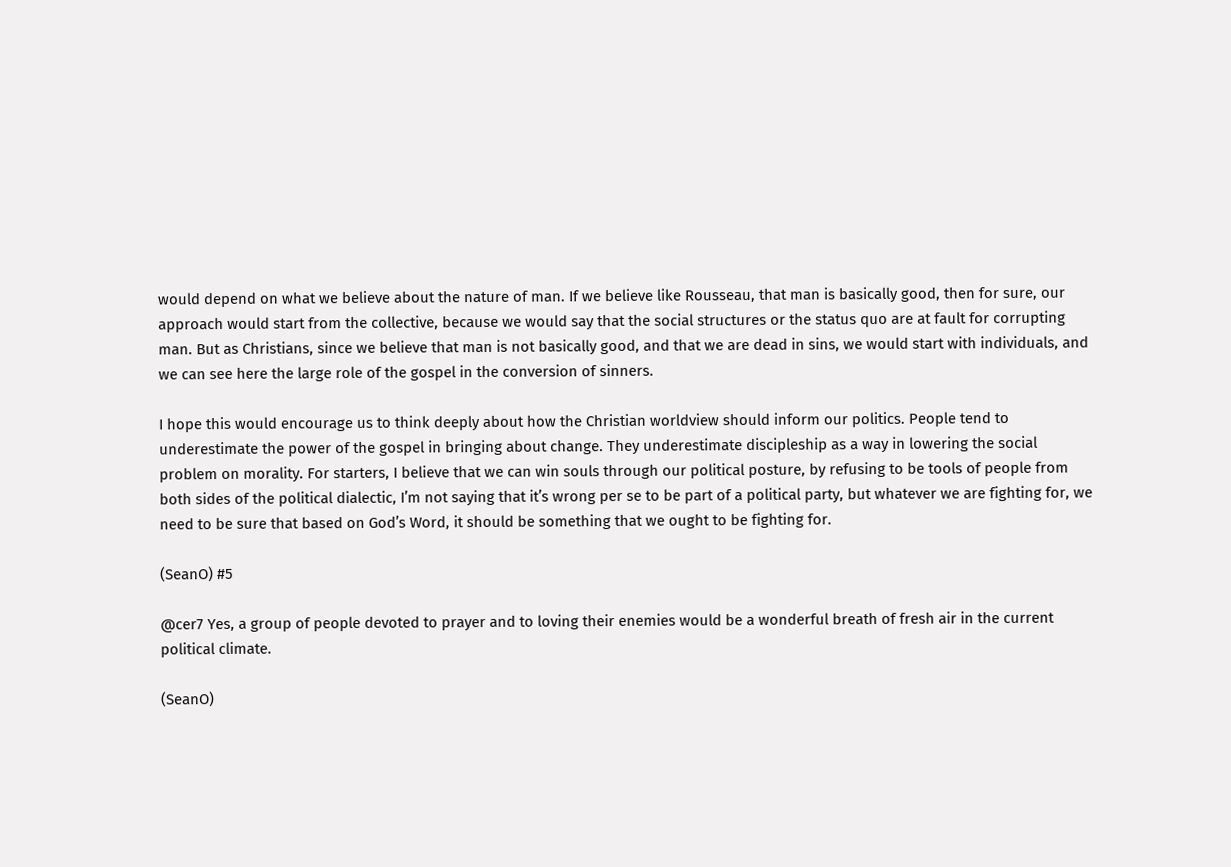would depend on what we believe about the nature of man. If we believe like Rousseau, that man is basically good, then for sure, our approach would start from the collective, because we would say that the social structures or the status quo are at fault for corrupting man. But as Christians, since we believe that man is not basically good, and that we are dead in sins, we would start with individuals, and we can see here the large role of the gospel in the conversion of sinners.

I hope this would encourage us to think deeply about how the Christian worldview should inform our politics. People tend to underestimate the power of the gospel in bringing about change. They underestimate discipleship as a way in lowering the social problem on morality. For starters, I believe that we can win souls through our political posture, by refusing to be tools of people from both sides of the political dialectic, I’m not saying that it’s wrong per se to be part of a political party, but whatever we are fighting for, we need to be sure that based on God’s Word, it should be something that we ought to be fighting for.

(SeanO) #5

@cer7 Yes, a group of people devoted to prayer and to loving their enemies would be a wonderful breath of fresh air in the current political climate.

(SeanO)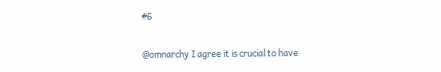#6

@omnarchy I agree it is crucial to have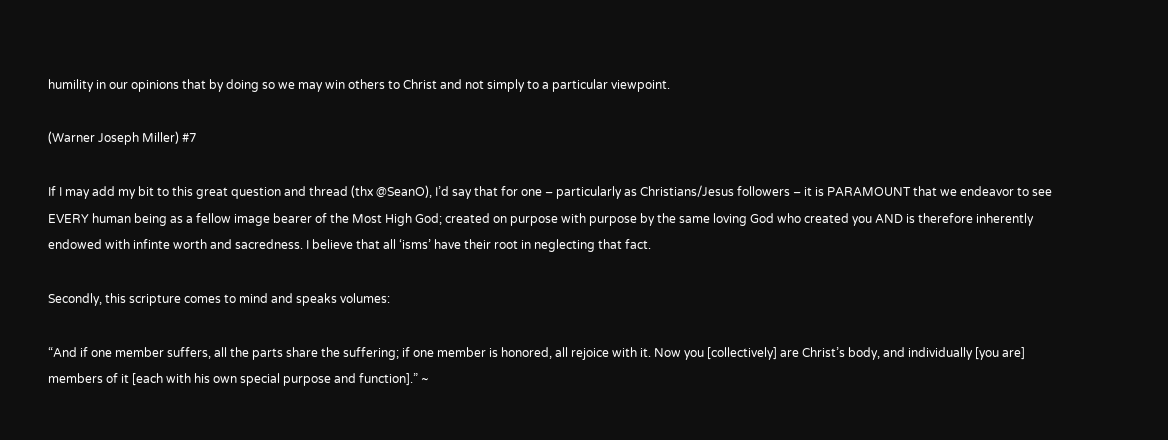humility in our opinions that by doing so we may win others to Christ and not simply to a particular viewpoint.

(Warner Joseph Miller) #7

If I may add my bit to this great question and thread (thx @SeanO), I’d say that for one – particularly as Christians/Jesus followers – it is PARAMOUNT that we endeavor to see EVERY human being as a fellow image bearer of the Most High God; created on purpose with purpose by the same loving God who created you AND is therefore inherently endowed with infinte worth and sacredness. I believe that all ‘isms’ have their root in neglecting that fact.

Secondly, this scripture comes to mind and speaks volumes:

“And if one member suffers, all the parts share the suffering; if one member is honored, all rejoice with it. Now you [collectively] are Christ’s body, and individually [you are] members of it [each with his own special purpose and function].” ~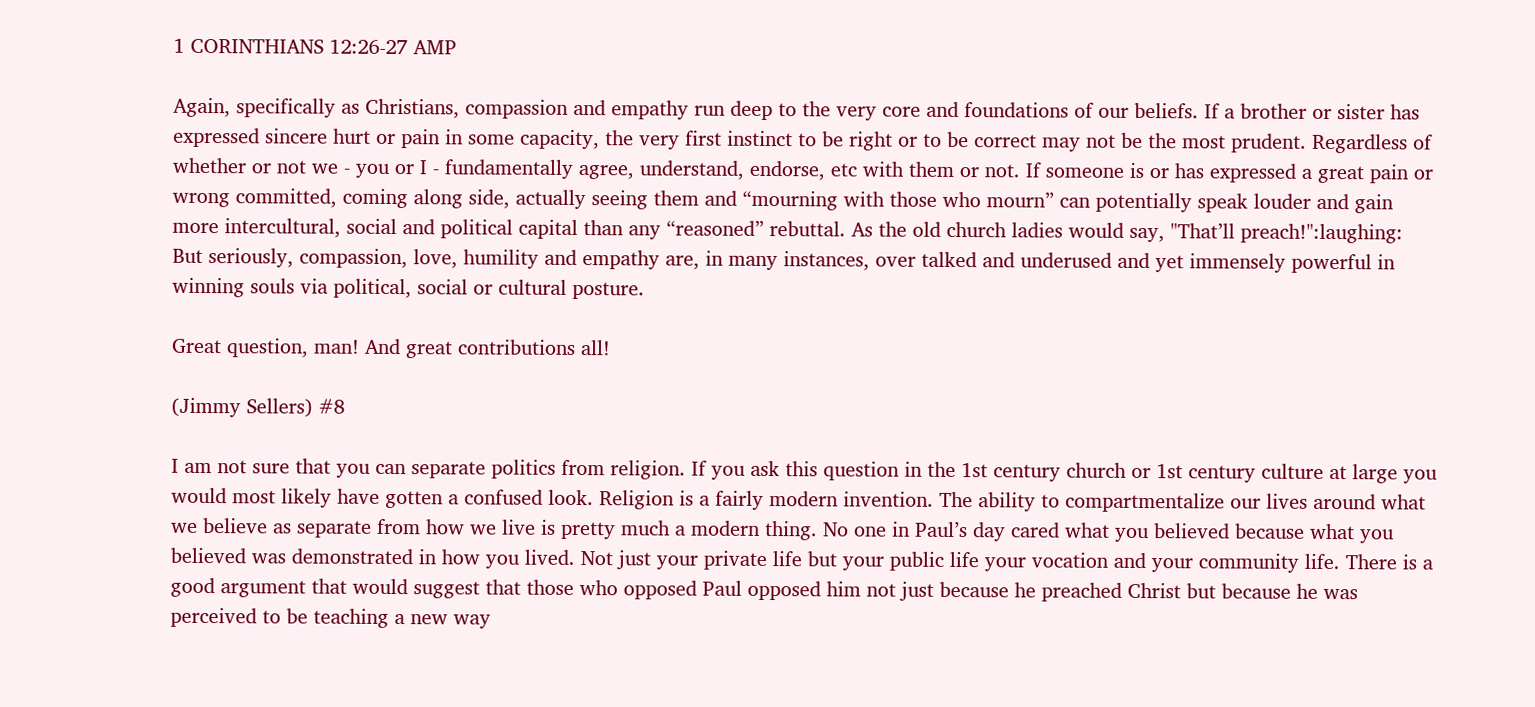1 CORINTHIANS 12:26-27 AMP

Again, specifically as Christians, compassion and empathy run deep to the very core and foundations of our beliefs. If a brother or sister has expressed sincere hurt or pain in some capacity, the very first instinct to be right or to be correct may not be the most prudent. Regardless of whether or not we - you or I - fundamentally agree, understand, endorse, etc with them or not. If someone is or has expressed a great pain or wrong committed, coming along side, actually seeing them and “mourning with those who mourn” can potentially speak louder and gain more intercultural, social and political capital than any “reasoned” rebuttal. As the old church ladies would say, "That’ll preach!":laughing: But seriously, compassion, love, humility and empathy are, in many instances, over talked and underused and yet immensely powerful in winning souls via political, social or cultural posture.

Great question, man! And great contributions all!

(Jimmy Sellers) #8

I am not sure that you can separate politics from religion. If you ask this question in the 1st century church or 1st century culture at large you would most likely have gotten a confused look. Religion is a fairly modern invention. The ability to compartmentalize our lives around what we believe as separate from how we live is pretty much a modern thing. No one in Paul’s day cared what you believed because what you believed was demonstrated in how you lived. Not just your private life but your public life your vocation and your community life. There is a good argument that would suggest that those who opposed Paul opposed him not just because he preached Christ but because he was perceived to be teaching a new way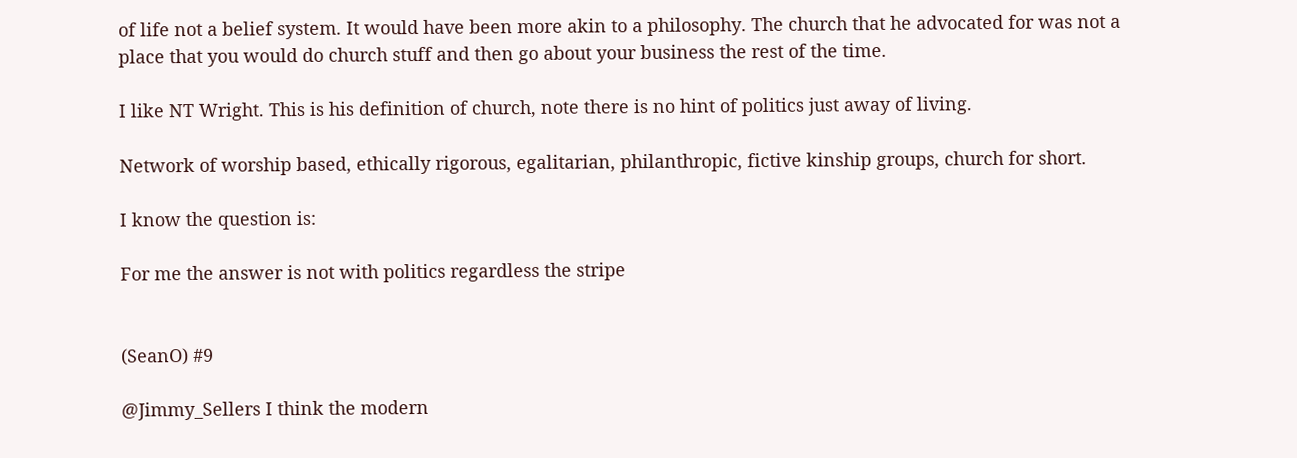of life not a belief system. It would have been more akin to a philosophy. The church that he advocated for was not a place that you would do church stuff and then go about your business the rest of the time.

I like NT Wright. This is his definition of church, note there is no hint of politics just away of living.

Network of worship based, ethically rigorous, egalitarian, philanthropic, fictive kinship groups, church for short.

I know the question is:

For me the answer is not with politics regardless the stripe


(SeanO) #9

@Jimmy_Sellers I think the modern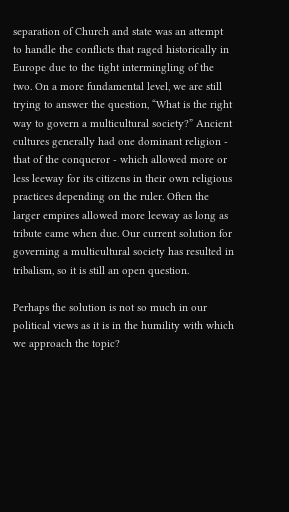separation of Church and state was an attempt to handle the conflicts that raged historically in Europe due to the tight intermingling of the two. On a more fundamental level, we are still trying to answer the question, “What is the right way to govern a multicultural society?” Ancient cultures generally had one dominant religion - that of the conqueror - which allowed more or less leeway for its citizens in their own religious practices depending on the ruler. Often the larger empires allowed more leeway as long as tribute came when due. Our current solution for governing a multicultural society has resulted in tribalism, so it is still an open question.

Perhaps the solution is not so much in our political views as it is in the humility with which we approach the topic?